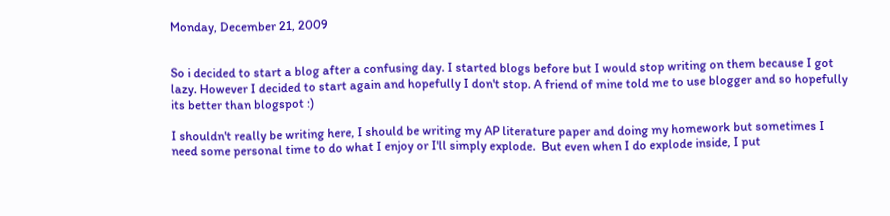Monday, December 21, 2009


So i decided to start a blog after a confusing day. I started blogs before but I would stop writing on them because I got lazy. However I decided to start again and hopefully I don't stop. A friend of mine told me to use blogger and so hopefully its better than blogspot :)

I shouldn't really be writing here, I should be writing my AP literature paper and doing my homework but sometimes I need some personal time to do what I enjoy or I'll simply explode.  But even when I do explode inside, I put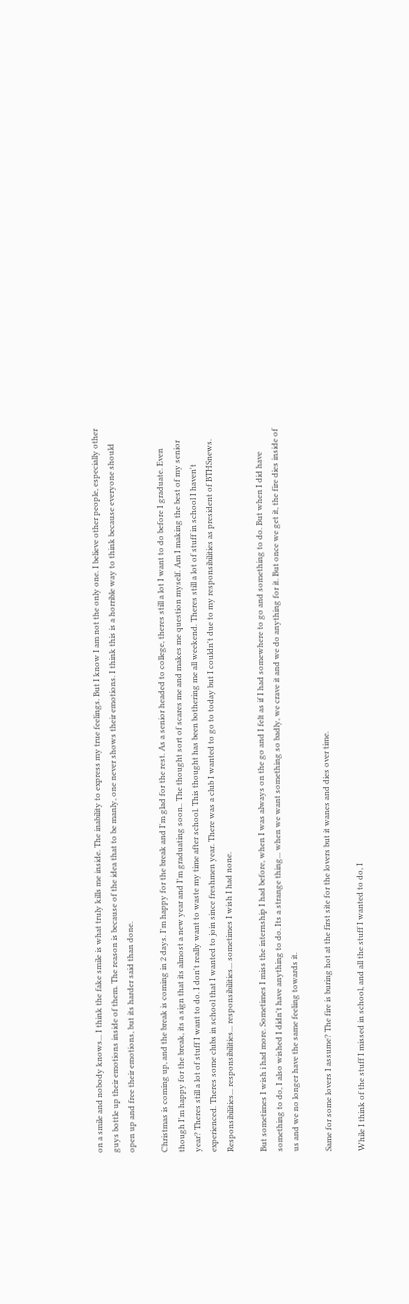on a smile and nobody knows... I think the fake smile is what truly kills me inside. The inability to express my true feelings. But I know I am not the only one. I believe other people, especially other guys bottle up their emotions inside of them. The reason is because of the idea that to be manly, one never shows their emotions. I think this is a horrible way to think because everyone should open up and free their emotions, but its harder said than done.

Christmas is coming up, and the break is coming in 2 days. I'm happy for the break and I'm glad for the rest. As a senior headed to college, theres still a lot I want to do before I graduate. Even though I'm happy for the break, its a sign that its almost a new year and I'm graduating soon.. The thought sort of scares me and makes me question myself. Am I making the best of my senior year? Theres still a lot of stuff I want to do. I don't really want to waste my time after school. This thought has been bothering me all weekend. Theres still a lot of stuff in school I haven't experienced. Theres some clubs in school that I wanted to join since freshmen year. There was a club I wanted to go to today but I couldn't due to my responsibilities as president of BTHSnews. Responsibilities... responsibilities... responsibilities... sometimes I wish I had none.

But sometimes I wish i had more. Sometimes I miss the internship I had before, when I was always on the go and I felt as if I had somewhere to go and something to do. But when I did have something to do, I also wished I didn't have anything to do. Its a strange thing... when we want something so badly, we crave it and we do anything for it. But once we get it, the fire dies inside of us and we no longer have the same feeling towards it.

Same for some lovers I assume? The fire is buring hot at the first site for the lovers but it wanes and dies over time.

While I think of the stuff I missed in school, and all the stuff I wanted to do, I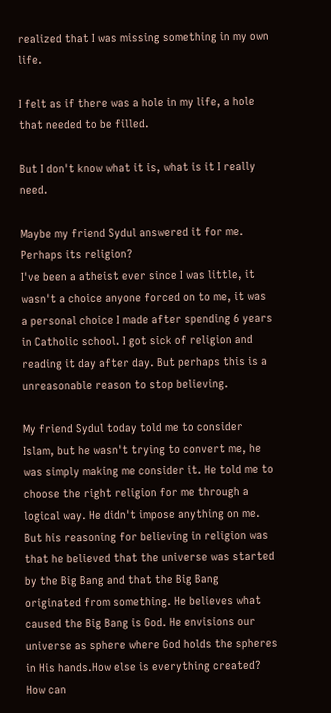realized that I was missing something in my own life.

I felt as if there was a hole in my life, a hole that needed to be filled.

But I don't know what it is, what is it I really need.

Maybe my friend Sydul answered it for me. Perhaps its religion?
I've been a atheist ever since I was little, it wasn't a choice anyone forced on to me, it was a personal choice I made after spending 6 years in Catholic school. I got sick of religion and reading it day after day. But perhaps this is a unreasonable reason to stop believing.

My friend Sydul today told me to consider Islam, but he wasn't trying to convert me, he was simply making me consider it. He told me to choose the right religion for me through a logical way. He didn't impose anything on me. But his reasoning for believing in religion was that he believed that the universe was started by the Big Bang and that the Big Bang originated from something. He believes what caused the Big Bang is God. He envisions our universe as sphere where God holds the spheres in His hands.How else is everything created? How can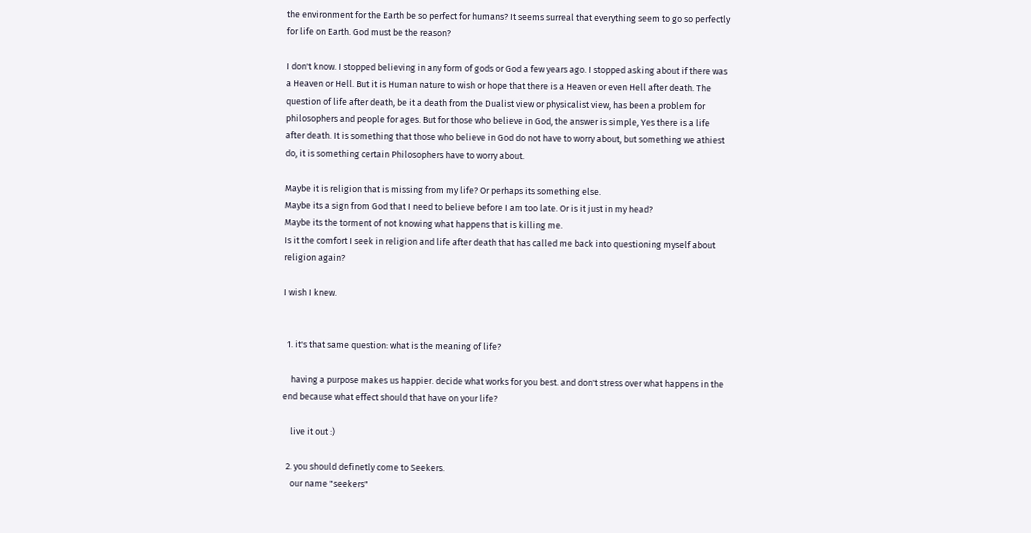the environment for the Earth be so perfect for humans? It seems surreal that everything seem to go so perfectly for life on Earth. God must be the reason?

I don't know. I stopped believing in any form of gods or God a few years ago. I stopped asking about if there was a Heaven or Hell. But it is Human nature to wish or hope that there is a Heaven or even Hell after death. The question of life after death, be it a death from the Dualist view or physicalist view, has been a problem for philosophers and people for ages. But for those who believe in God, the answer is simple, Yes there is a life after death. It is something that those who believe in God do not have to worry about, but something we athiest do, it is something certain Philosophers have to worry about.

Maybe it is religion that is missing from my life? Or perhaps its something else.
Maybe its a sign from God that I need to believe before I am too late. Or is it just in my head?
Maybe its the torment of not knowing what happens that is killing me.
Is it the comfort I seek in religion and life after death that has called me back into questioning myself about religion again?

I wish I knew.


  1. it's that same question: what is the meaning of life?

    having a purpose makes us happier. decide what works for you best. and don't stress over what happens in the end because what effect should that have on your life?

    live it out :)

  2. you should definetly come to Seekers.
    our name "seekers"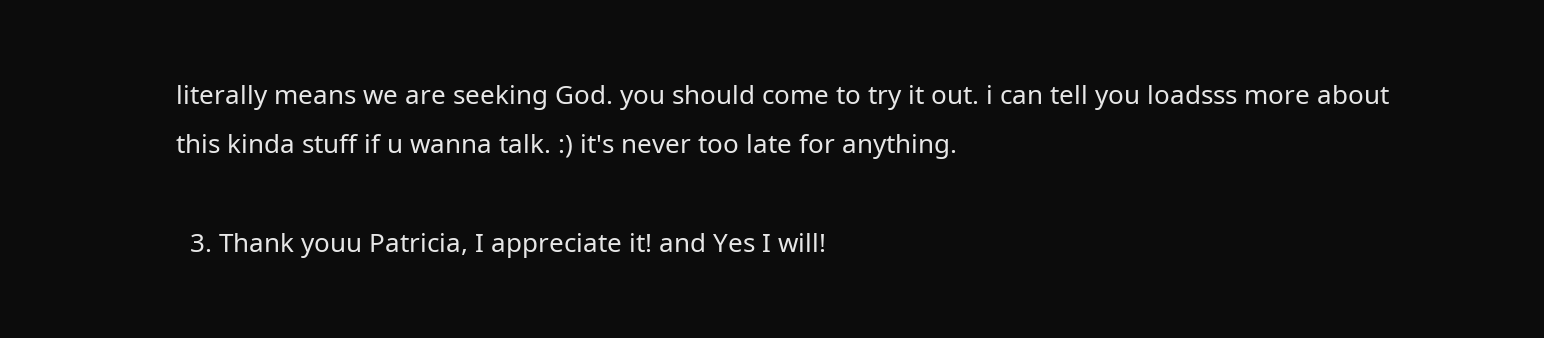literally means we are seeking God. you should come to try it out. i can tell you loadsss more about this kinda stuff if u wanna talk. :) it's never too late for anything.

  3. Thank youu Patricia, I appreciate it! and Yes I will!